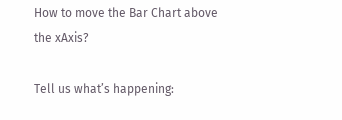How to move the Bar Chart above the xAxis?

Tell us what’s happening: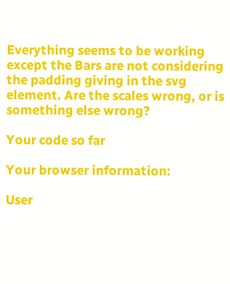Everything seems to be working except the Bars are not considering the padding giving in the svg element. Are the scales wrong, or is something else wrong?

Your code so far

Your browser information:

User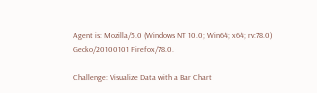Agent is: Mozilla/5.0 (Windows NT 10.0; Win64; x64; rv:78.0) Gecko/20100101 Firefox/78.0.

Challenge: Visualize Data with a Bar Chart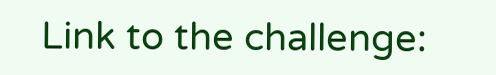Link to the challenge: